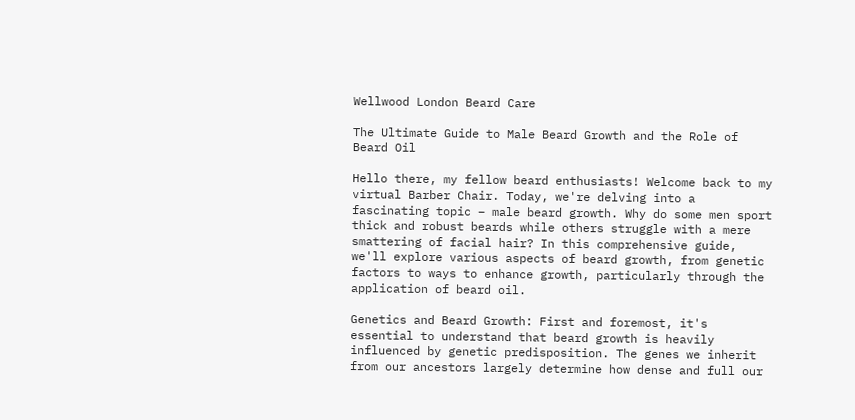Wellwood London Beard Care

The Ultimate Guide to Male Beard Growth and the Role of Beard Oil

Hello there, my fellow beard enthusiasts! Welcome back to my virtual Barber Chair. Today, we're delving into a fascinating topic – male beard growth. Why do some men sport thick and robust beards while others struggle with a mere smattering of facial hair? In this comprehensive guide, we'll explore various aspects of beard growth, from genetic factors to ways to enhance growth, particularly through the application of beard oil.

Genetics and Beard Growth: First and foremost, it's essential to understand that beard growth is heavily influenced by genetic predisposition. The genes we inherit from our ancestors largely determine how dense and full our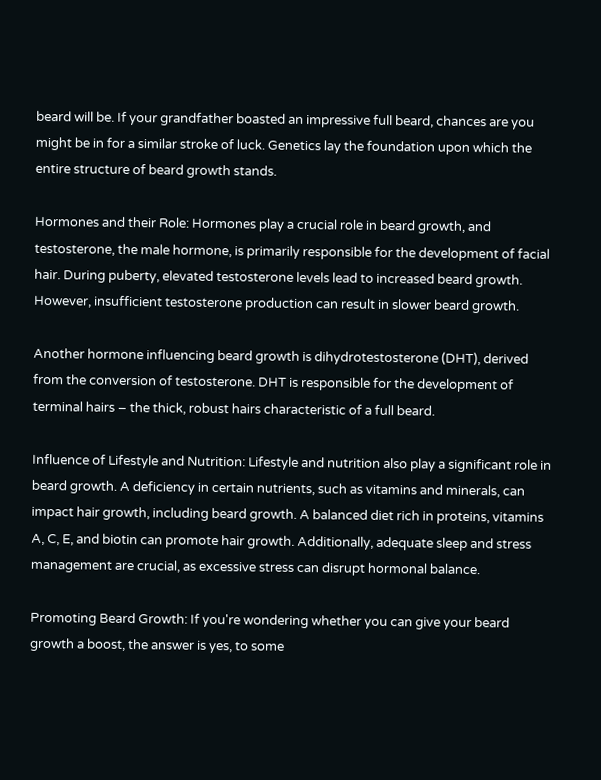beard will be. If your grandfather boasted an impressive full beard, chances are you might be in for a similar stroke of luck. Genetics lay the foundation upon which the entire structure of beard growth stands.

Hormones and their Role: Hormones play a crucial role in beard growth, and testosterone, the male hormone, is primarily responsible for the development of facial hair. During puberty, elevated testosterone levels lead to increased beard growth. However, insufficient testosterone production can result in slower beard growth.

Another hormone influencing beard growth is dihydrotestosterone (DHT), derived from the conversion of testosterone. DHT is responsible for the development of terminal hairs – the thick, robust hairs characteristic of a full beard.

Influence of Lifestyle and Nutrition: Lifestyle and nutrition also play a significant role in beard growth. A deficiency in certain nutrients, such as vitamins and minerals, can impact hair growth, including beard growth. A balanced diet rich in proteins, vitamins A, C, E, and biotin can promote hair growth. Additionally, adequate sleep and stress management are crucial, as excessive stress can disrupt hormonal balance.

Promoting Beard Growth: If you're wondering whether you can give your beard growth a boost, the answer is yes, to some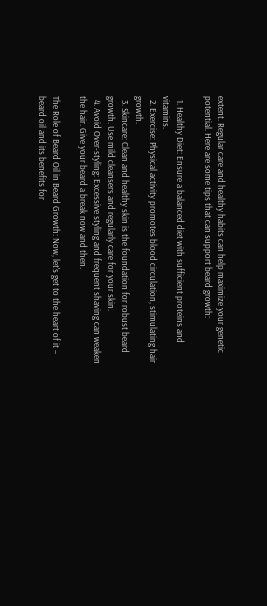extent. Regular care and healthy habits can help maximize your genetic potential. Here are some tips that can support beard growth:

  1. Healthy Diet: Ensure a balanced diet with sufficient proteins and vitamins.
  2. Exercise: Physical activity promotes blood circulation, stimulating hair growth.
  3. Skincare: Clean and healthy skin is the foundation for robust beard growth. Use mild cleansers and regularly care for your skin.
  4. Avoid Over-styling: Excessive styling and frequent shaving can weaken the hair. Give your beard a break now and then.

The Role of Beard Oil in Beard Growth: Now, let's get to the heart of it – beard oil and its benefits for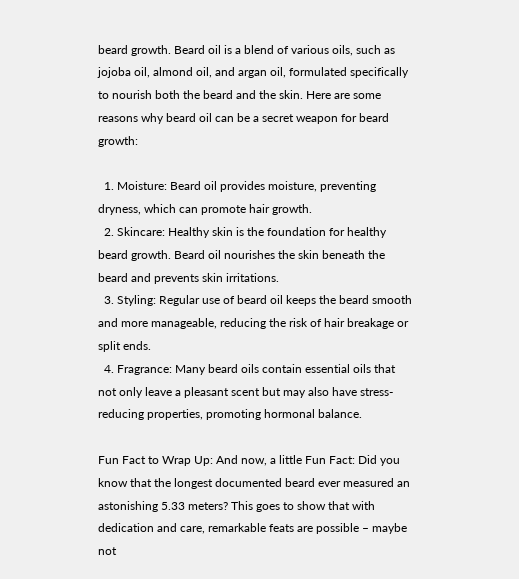beard growth. Beard oil is a blend of various oils, such as jojoba oil, almond oil, and argan oil, formulated specifically to nourish both the beard and the skin. Here are some reasons why beard oil can be a secret weapon for beard growth:

  1. Moisture: Beard oil provides moisture, preventing dryness, which can promote hair growth.
  2. Skincare: Healthy skin is the foundation for healthy beard growth. Beard oil nourishes the skin beneath the beard and prevents skin irritations.
  3. Styling: Regular use of beard oil keeps the beard smooth and more manageable, reducing the risk of hair breakage or split ends.
  4. Fragrance: Many beard oils contain essential oils that not only leave a pleasant scent but may also have stress-reducing properties, promoting hormonal balance.

Fun Fact to Wrap Up: And now, a little Fun Fact: Did you know that the longest documented beard ever measured an astonishing 5.33 meters? This goes to show that with dedication and care, remarkable feats are possible – maybe not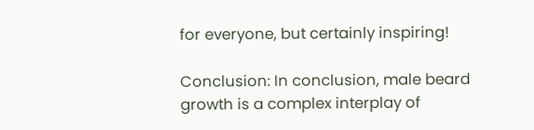for everyone, but certainly inspiring!

Conclusion: In conclusion, male beard growth is a complex interplay of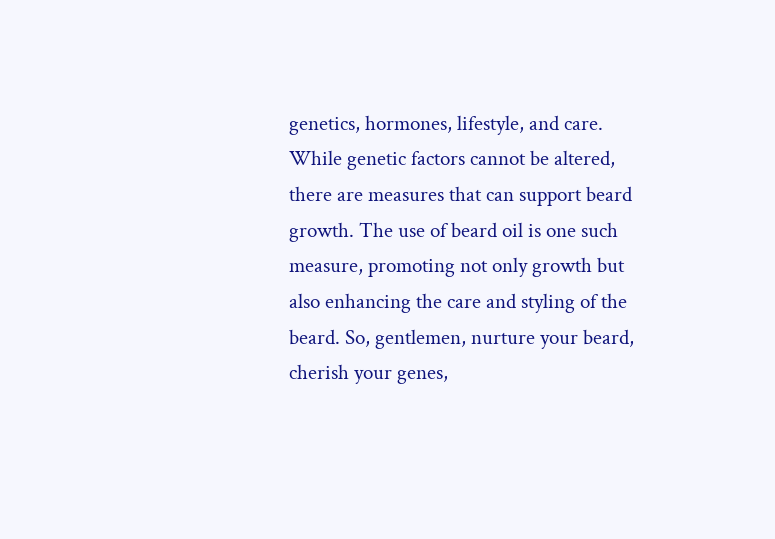genetics, hormones, lifestyle, and care. While genetic factors cannot be altered, there are measures that can support beard growth. The use of beard oil is one such measure, promoting not only growth but also enhancing the care and styling of the beard. So, gentlemen, nurture your beard, cherish your genes,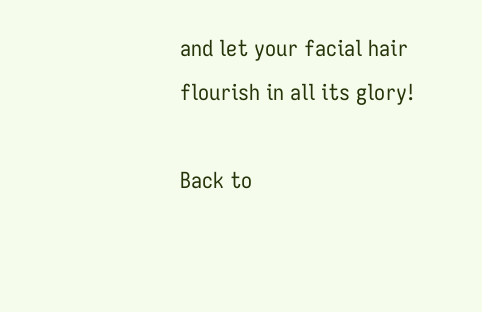and let your facial hair flourish in all its glory!

Back to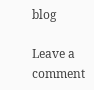blog

Leave a comment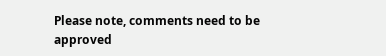Please note, comments need to be approved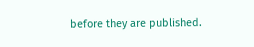before they are published.